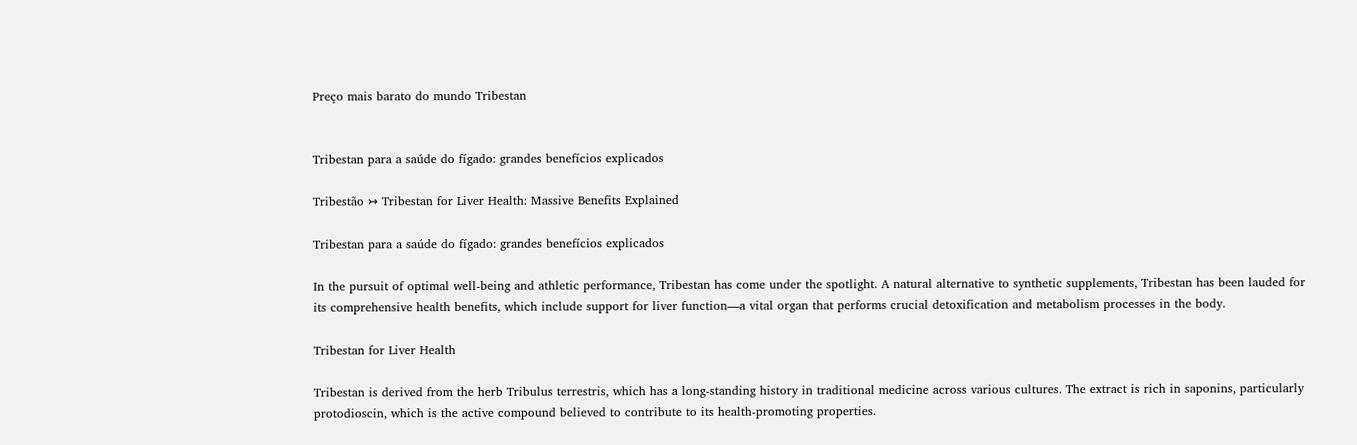Preço mais barato do mundo Tribestan


Tribestan para a saúde do fígado: grandes benefícios explicados

Tribestão ↣ Tribestan for Liver Health: Massive Benefits Explained

Tribestan para a saúde do fígado: grandes benefícios explicados

In the pursuit of optimal well-being and athletic performance, Tribestan has come under the spotlight. A natural alternative to synthetic supplements, Tribestan has been lauded for its comprehensive health benefits, which include support for liver function—a vital organ that performs crucial detoxification and metabolism processes in the body.

Tribestan for Liver Health

Tribestan is derived from the herb Tribulus terrestris, which has a long-standing history in traditional medicine across various cultures. The extract is rich in saponins, particularly protodioscin, which is the active compound believed to contribute to its health-promoting properties.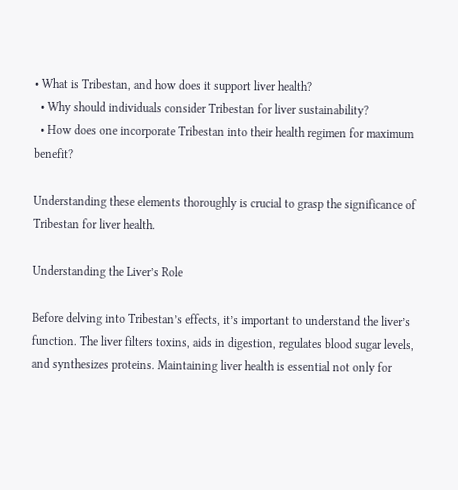• What is Tribestan, and how does it support liver health?
  • Why should individuals consider Tribestan for liver sustainability?
  • How does one incorporate Tribestan into their health regimen for maximum benefit?

Understanding these elements thoroughly is crucial to grasp the significance of Tribestan for liver health.

Understanding the Liver’s Role

Before delving into Tribestan’s effects, it’s important to understand the liver’s function. The liver filters toxins, aids in digestion, regulates blood sugar levels, and synthesizes proteins. Maintaining liver health is essential not only for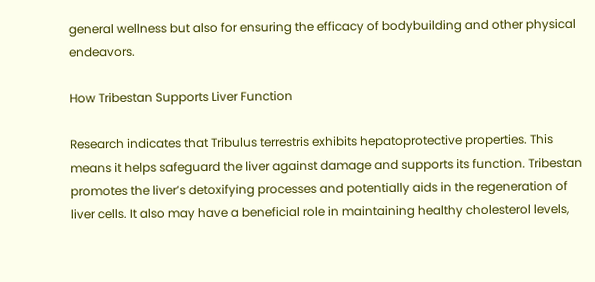general wellness but also for ensuring the efficacy of bodybuilding and other physical endeavors.

How Tribestan Supports Liver Function

Research indicates that Tribulus terrestris exhibits hepatoprotective properties. This means it helps safeguard the liver against damage and supports its function. Tribestan promotes the liver’s detoxifying processes and potentially aids in the regeneration of liver cells. It also may have a beneficial role in maintaining healthy cholesterol levels,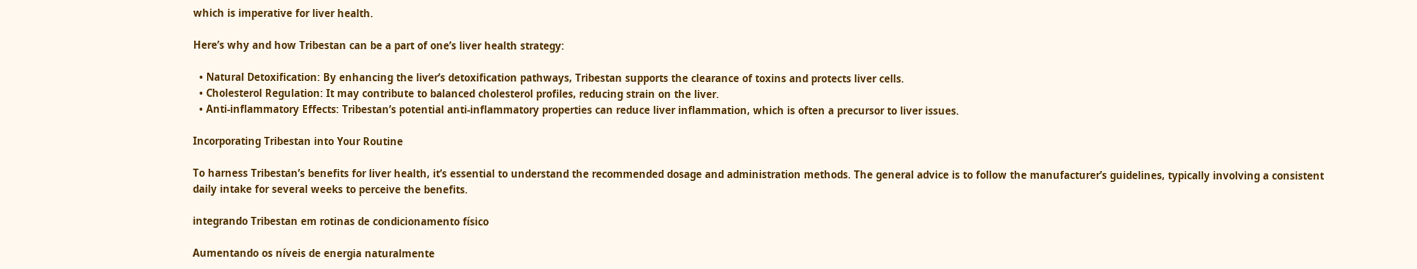which is imperative for liver health.

Here’s why and how Tribestan can be a part of one’s liver health strategy:

  • Natural Detoxification: By enhancing the liver’s detoxification pathways, Tribestan supports the clearance of toxins and protects liver cells.
  • Cholesterol Regulation: It may contribute to balanced cholesterol profiles, reducing strain on the liver.
  • Anti-inflammatory Effects: Tribestan’s potential anti-inflammatory properties can reduce liver inflammation, which is often a precursor to liver issues.

Incorporating Tribestan into Your Routine

To harness Tribestan’s benefits for liver health, it’s essential to understand the recommended dosage and administration methods. The general advice is to follow the manufacturer’s guidelines, typically involving a consistent daily intake for several weeks to perceive the benefits.

integrando Tribestan em rotinas de condicionamento físico

Aumentando os níveis de energia naturalmente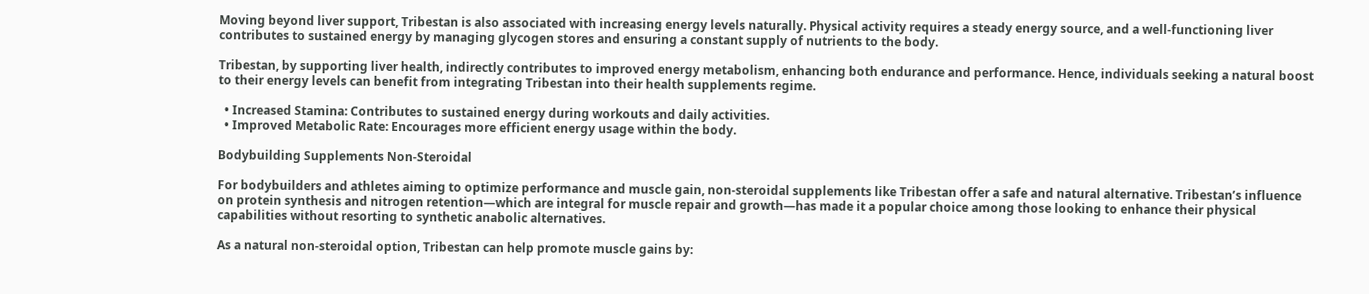Moving beyond liver support, Tribestan is also associated with increasing energy levels naturally. Physical activity requires a steady energy source, and a well-functioning liver contributes to sustained energy by managing glycogen stores and ensuring a constant supply of nutrients to the body.

Tribestan, by supporting liver health, indirectly contributes to improved energy metabolism, enhancing both endurance and performance. Hence, individuals seeking a natural boost to their energy levels can benefit from integrating Tribestan into their health supplements regime.

  • Increased Stamina: Contributes to sustained energy during workouts and daily activities.
  • Improved Metabolic Rate: Encourages more efficient energy usage within the body.

Bodybuilding Supplements Non-Steroidal

For bodybuilders and athletes aiming to optimize performance and muscle gain, non-steroidal supplements like Tribestan offer a safe and natural alternative. Tribestan’s influence on protein synthesis and nitrogen retention—which are integral for muscle repair and growth—has made it a popular choice among those looking to enhance their physical capabilities without resorting to synthetic anabolic alternatives.

As a natural non-steroidal option, Tribestan can help promote muscle gains by: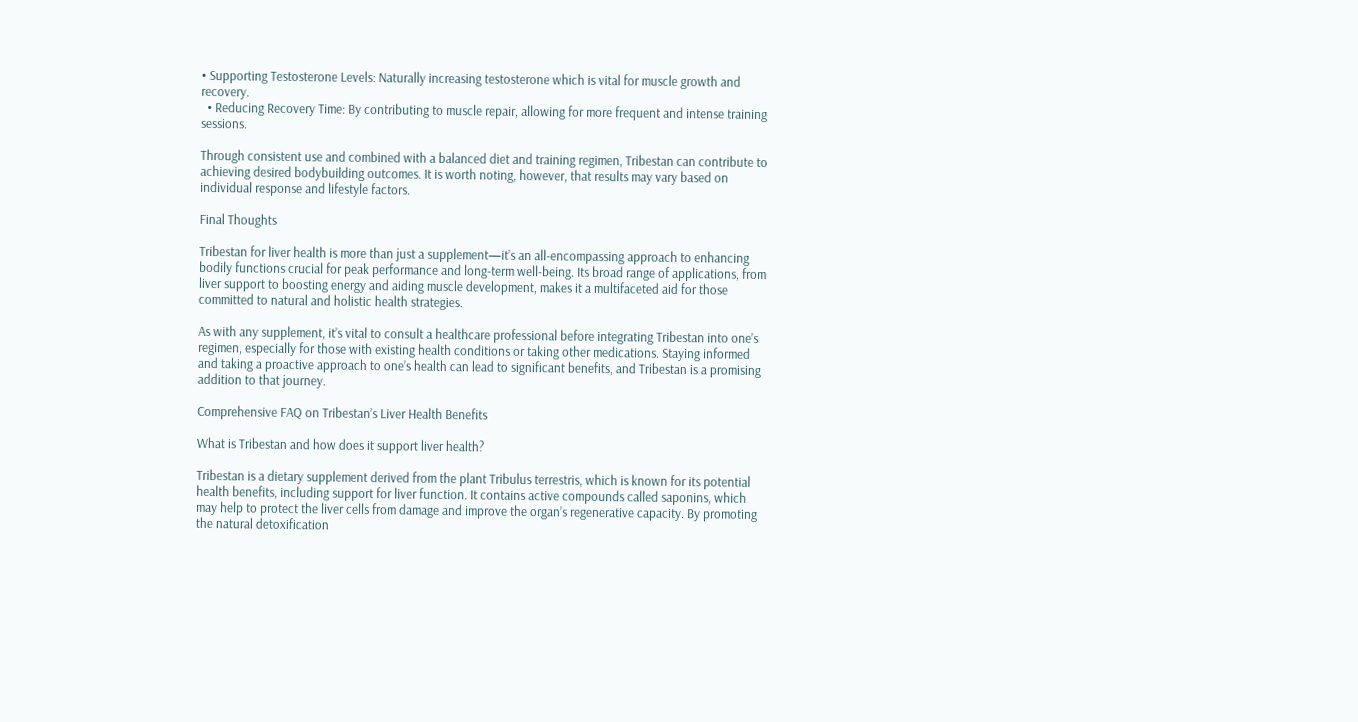• Supporting Testosterone Levels: Naturally increasing testosterone which is vital for muscle growth and recovery.
  • Reducing Recovery Time: By contributing to muscle repair, allowing for more frequent and intense training sessions.

Through consistent use and combined with a balanced diet and training regimen, Tribestan can contribute to achieving desired bodybuilding outcomes. It is worth noting, however, that results may vary based on individual response and lifestyle factors.

Final Thoughts

Tribestan for liver health is more than just a supplement—it’s an all-encompassing approach to enhancing bodily functions crucial for peak performance and long-term well-being. Its broad range of applications, from liver support to boosting energy and aiding muscle development, makes it a multifaceted aid for those committed to natural and holistic health strategies.

As with any supplement, it’s vital to consult a healthcare professional before integrating Tribestan into one’s regimen, especially for those with existing health conditions or taking other medications. Staying informed and taking a proactive approach to one’s health can lead to significant benefits, and Tribestan is a promising addition to that journey.

Comprehensive FAQ on Tribestan’s Liver Health Benefits

What is Tribestan and how does it support liver health?

Tribestan is a dietary supplement derived from the plant Tribulus terrestris, which is known for its potential health benefits, including support for liver function. It contains active compounds called saponins, which may help to protect the liver cells from damage and improve the organ’s regenerative capacity. By promoting the natural detoxification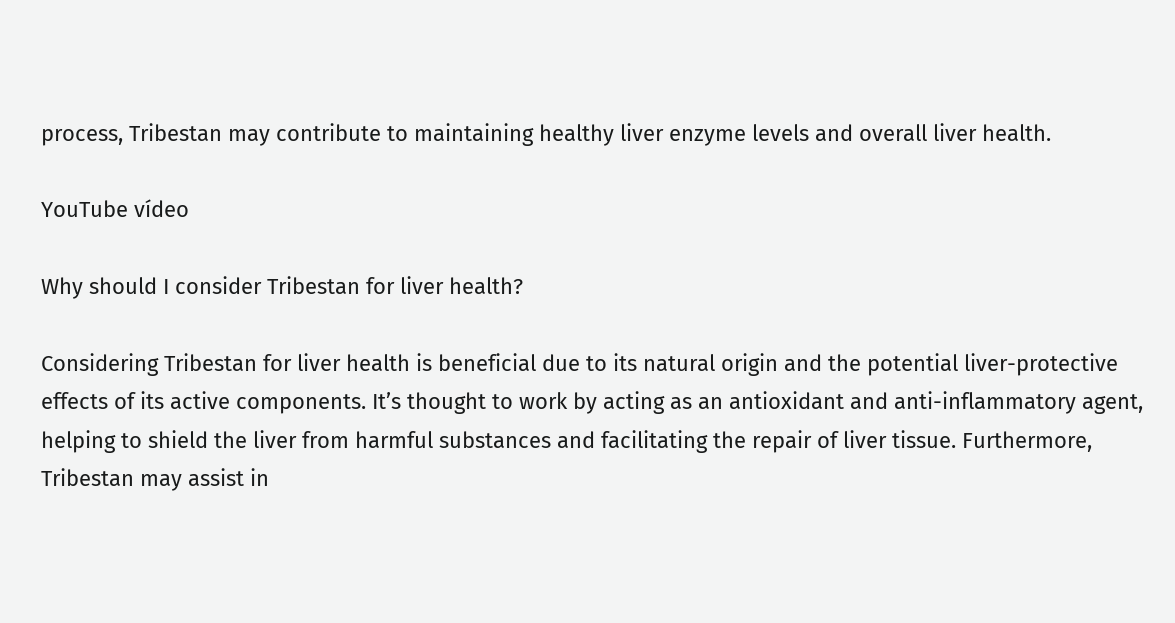process, Tribestan may contribute to maintaining healthy liver enzyme levels and overall liver health.

YouTube vídeo

Why should I consider Tribestan for liver health?

Considering Tribestan for liver health is beneficial due to its natural origin and the potential liver-protective effects of its active components. It’s thought to work by acting as an antioxidant and anti-inflammatory agent, helping to shield the liver from harmful substances and facilitating the repair of liver tissue. Furthermore, Tribestan may assist in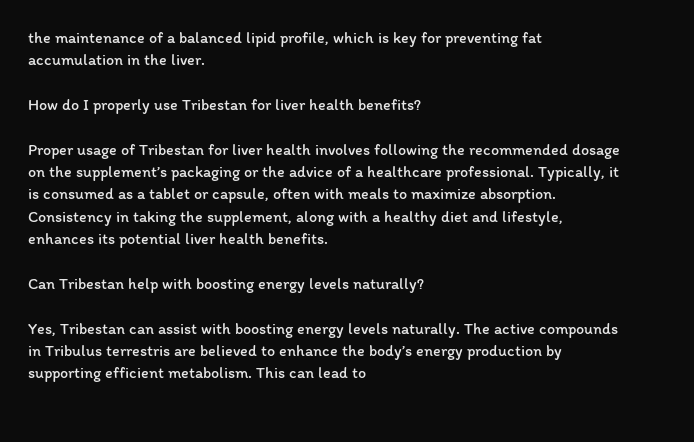the maintenance of a balanced lipid profile, which is key for preventing fat accumulation in the liver.

How do I properly use Tribestan for liver health benefits?

Proper usage of Tribestan for liver health involves following the recommended dosage on the supplement’s packaging or the advice of a healthcare professional. Typically, it is consumed as a tablet or capsule, often with meals to maximize absorption. Consistency in taking the supplement, along with a healthy diet and lifestyle, enhances its potential liver health benefits.

Can Tribestan help with boosting energy levels naturally?

Yes, Tribestan can assist with boosting energy levels naturally. The active compounds in Tribulus terrestris are believed to enhance the body’s energy production by supporting efficient metabolism. This can lead to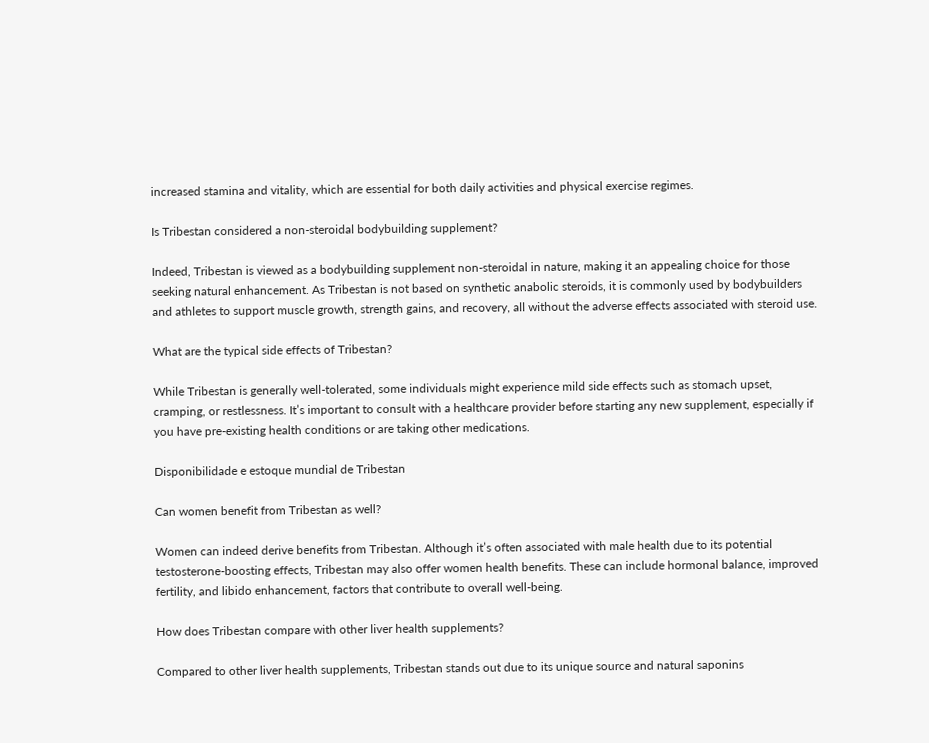increased stamina and vitality, which are essential for both daily activities and physical exercise regimes.

Is Tribestan considered a non-steroidal bodybuilding supplement?

Indeed, Tribestan is viewed as a bodybuilding supplement non-steroidal in nature, making it an appealing choice for those seeking natural enhancement. As Tribestan is not based on synthetic anabolic steroids, it is commonly used by bodybuilders and athletes to support muscle growth, strength gains, and recovery, all without the adverse effects associated with steroid use.

What are the typical side effects of Tribestan?

While Tribestan is generally well-tolerated, some individuals might experience mild side effects such as stomach upset, cramping, or restlessness. It’s important to consult with a healthcare provider before starting any new supplement, especially if you have pre-existing health conditions or are taking other medications.

Disponibilidade e estoque mundial de Tribestan

Can women benefit from Tribestan as well?

Women can indeed derive benefits from Tribestan. Although it’s often associated with male health due to its potential testosterone-boosting effects, Tribestan may also offer women health benefits. These can include hormonal balance, improved fertility, and libido enhancement, factors that contribute to overall well-being.

How does Tribestan compare with other liver health supplements?

Compared to other liver health supplements, Tribestan stands out due to its unique source and natural saponins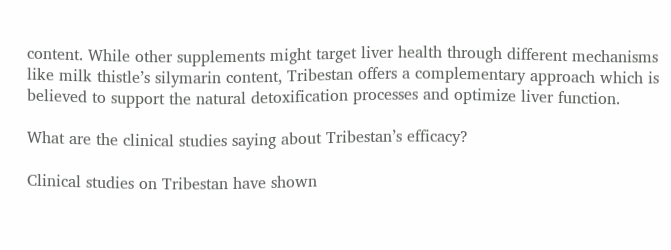content. While other supplements might target liver health through different mechanisms like milk thistle’s silymarin content, Tribestan offers a complementary approach which is believed to support the natural detoxification processes and optimize liver function.

What are the clinical studies saying about Tribestan’s efficacy?

Clinical studies on Tribestan have shown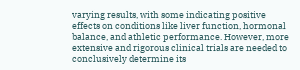varying results, with some indicating positive effects on conditions like liver function, hormonal balance, and athletic performance. However, more extensive and rigorous clinical trials are needed to conclusively determine its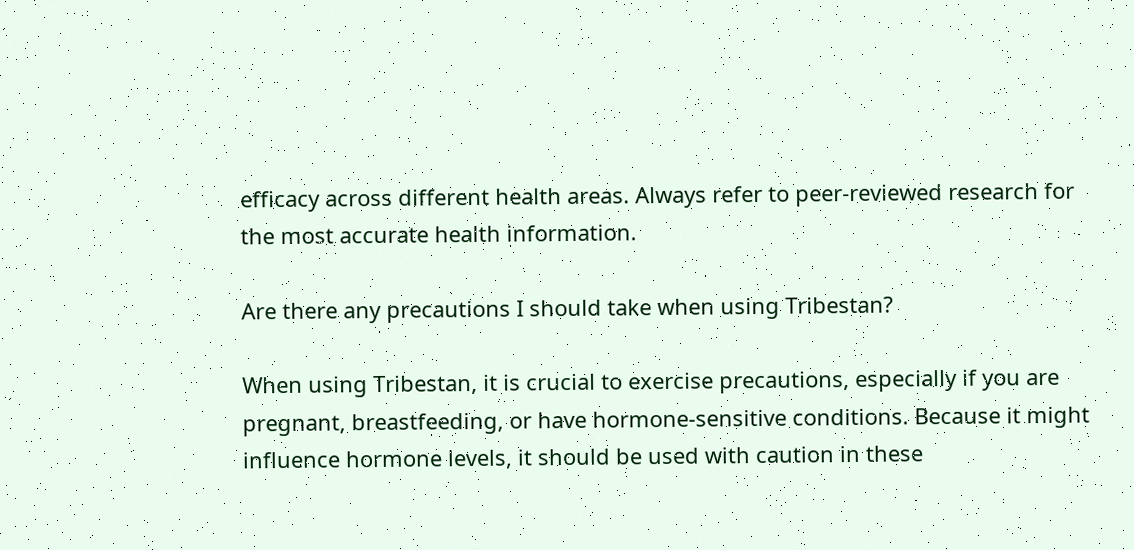efficacy across different health areas. Always refer to peer-reviewed research for the most accurate health information.

Are there any precautions I should take when using Tribestan?

When using Tribestan, it is crucial to exercise precautions, especially if you are pregnant, breastfeeding, or have hormone-sensitive conditions. Because it might influence hormone levels, it should be used with caution in these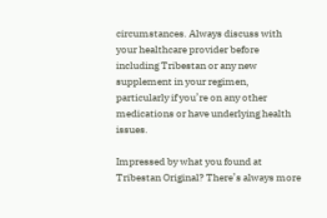circumstances. Always discuss with your healthcare provider before including Tribestan or any new supplement in your regimen, particularly if you’re on any other medications or have underlying health issues.

Impressed by what you found at Tribestan Original? There’s always more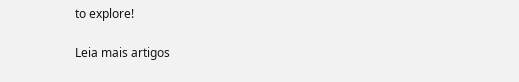to explore!

Leia mais artigos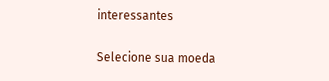interessantes

Selecione sua moeda